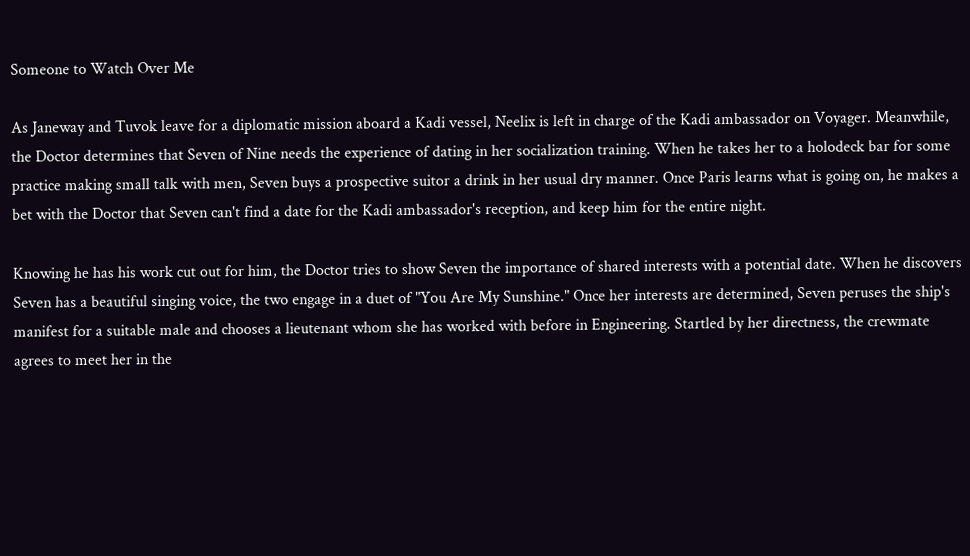Someone to Watch Over Me

As Janeway and Tuvok leave for a diplomatic mission aboard a Kadi vessel, Neelix is left in charge of the Kadi ambassador on Voyager. Meanwhile, the Doctor determines that Seven of Nine needs the experience of dating in her socialization training. When he takes her to a holodeck bar for some practice making small talk with men, Seven buys a prospective suitor a drink in her usual dry manner. Once Paris learns what is going on, he makes a bet with the Doctor that Seven can't find a date for the Kadi ambassador's reception, and keep him for the entire night.

Knowing he has his work cut out for him, the Doctor tries to show Seven the importance of shared interests with a potential date. When he discovers Seven has a beautiful singing voice, the two engage in a duet of "You Are My Sunshine." Once her interests are determined, Seven peruses the ship's manifest for a suitable male and chooses a lieutenant whom she has worked with before in Engineering. Startled by her directness, the crewmate agrees to meet her in the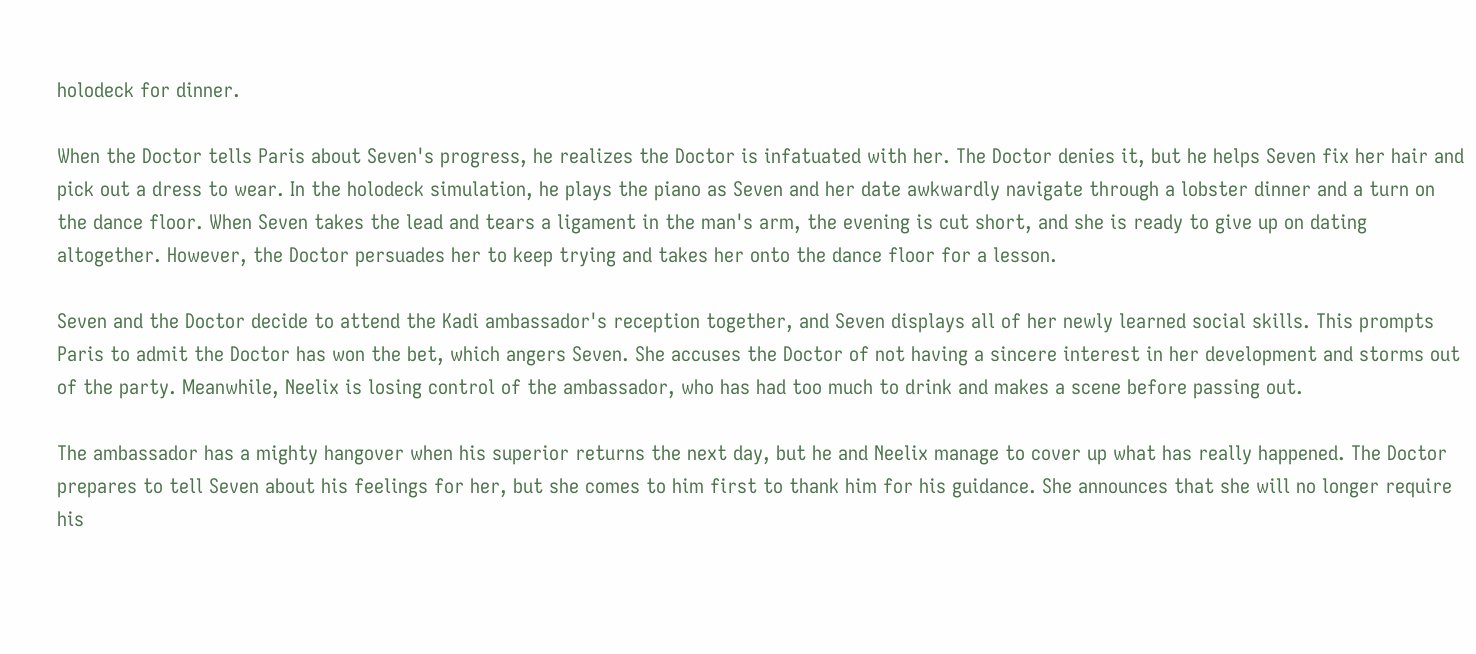holodeck for dinner.

When the Doctor tells Paris about Seven's progress, he realizes the Doctor is infatuated with her. The Doctor denies it, but he helps Seven fix her hair and pick out a dress to wear. In the holodeck simulation, he plays the piano as Seven and her date awkwardly navigate through a lobster dinner and a turn on the dance floor. When Seven takes the lead and tears a ligament in the man's arm, the evening is cut short, and she is ready to give up on dating altogether. However, the Doctor persuades her to keep trying and takes her onto the dance floor for a lesson.

Seven and the Doctor decide to attend the Kadi ambassador's reception together, and Seven displays all of her newly learned social skills. This prompts Paris to admit the Doctor has won the bet, which angers Seven. She accuses the Doctor of not having a sincere interest in her development and storms out of the party. Meanwhile, Neelix is losing control of the ambassador, who has had too much to drink and makes a scene before passing out.

The ambassador has a mighty hangover when his superior returns the next day, but he and Neelix manage to cover up what has really happened. The Doctor prepares to tell Seven about his feelings for her, but she comes to him first to thank him for his guidance. She announces that she will no longer require his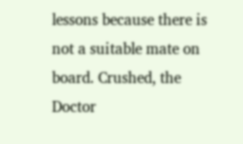lessons because there is not a suitable mate on board. Crushed, the Doctor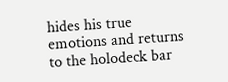hides his true emotions and returns to the holodeck bar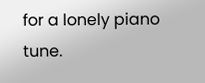for a lonely piano tune.